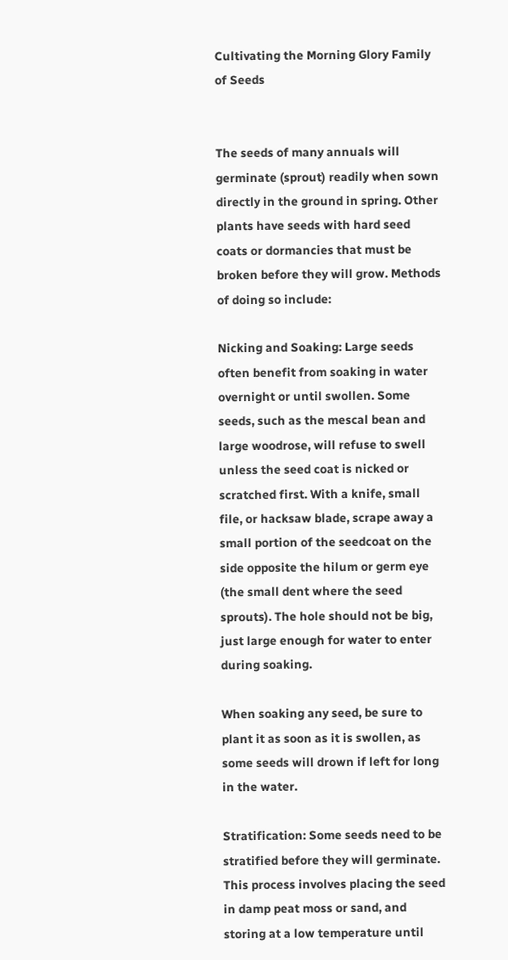Cultivating the Morning Glory Family of Seeds


The seeds of many annuals will germinate (sprout) readily when sown directly in the ground in spring. Other plants have seeds with hard seed coats or dormancies that must be broken before they will grow. Methods of doing so include:

Nicking and Soaking: Large seeds often benefit from soaking in water overnight or until swollen. Some seeds, such as the mescal bean and large woodrose, will refuse to swell unless the seed coat is nicked or scratched first. With a knife, small file, or hacksaw blade, scrape away a small portion of the seedcoat on the side opposite the hilum or germ eye (the small dent where the seed sprouts). The hole should not be big, just large enough for water to enter during soaking.

When soaking any seed, be sure to plant it as soon as it is swollen, as some seeds will drown if left for long in the water.

Stratification: Some seeds need to be stratified before they will germinate. This process involves placing the seed in damp peat moss or sand, and storing at a low temperature until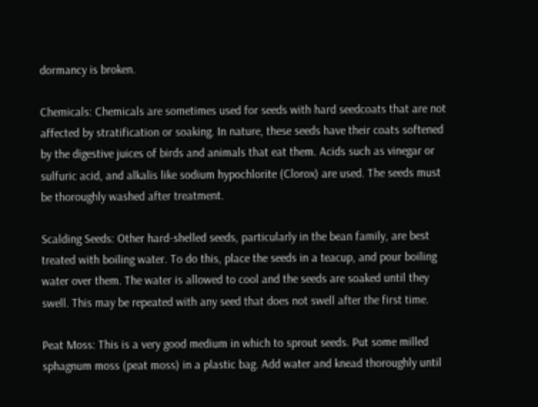dormancy is broken.

Chemicals: Chemicals are sometimes used for seeds with hard seedcoats that are not affected by stratification or soaking. In nature, these seeds have their coats softened by the digestive juices of birds and animals that eat them. Acids such as vinegar or sulfuric acid, and alkalis like sodium hypochlorite (Clorox) are used. The seeds must be thoroughly washed after treatment.

Scalding Seeds: Other hard-shelled seeds, particularly in the bean family, are best treated with boiling water. To do this, place the seeds in a teacup, and pour boiling water over them. The water is allowed to cool and the seeds are soaked until they swell. This may be repeated with any seed that does not swell after the first time.

Peat Moss: This is a very good medium in which to sprout seeds. Put some milled sphagnum moss (peat moss) in a plastic bag. Add water and knead thoroughly until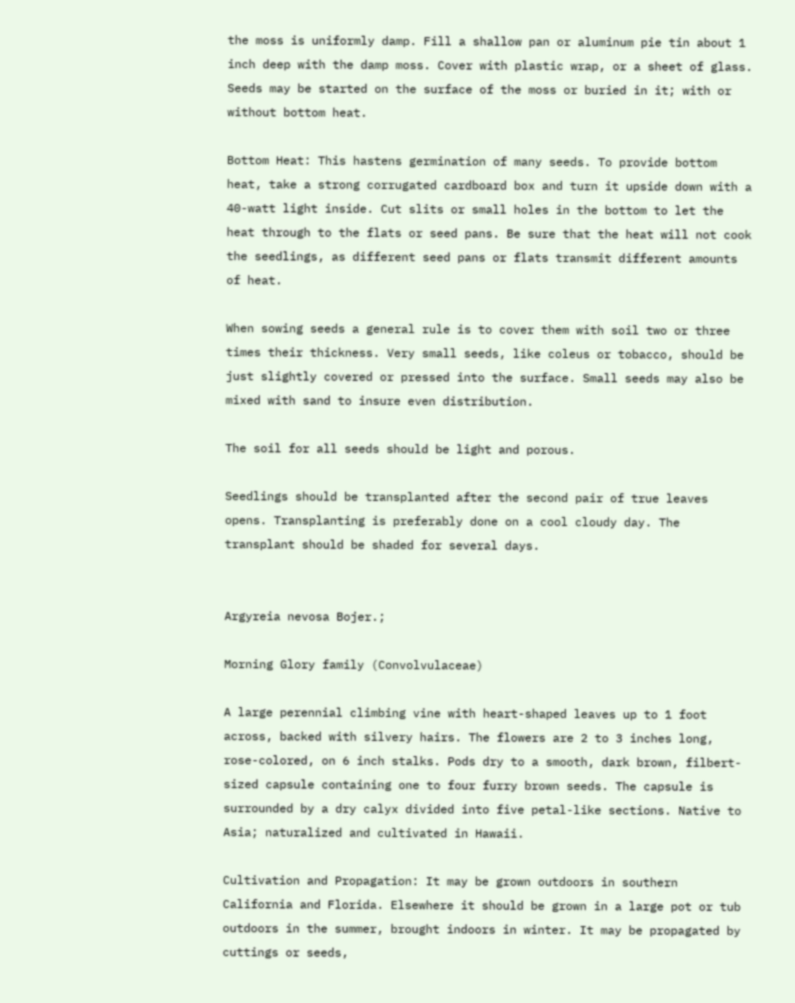the moss is uniformly damp. Fill a shallow pan or aluminum pie tin about 1 inch deep with the damp moss. Cover with plastic wrap, or a sheet of glass. Seeds may be started on the surface of the moss or buried in it; with or without bottom heat.

Bottom Heat: This hastens germination of many seeds. To provide bottom heat, take a strong corrugated cardboard box and turn it upside down with a 40-watt light inside. Cut slits or small holes in the bottom to let the heat through to the flats or seed pans. Be sure that the heat will not cook the seedlings, as different seed pans or flats transmit different amounts of heat.

When sowing seeds a general rule is to cover them with soil two or three times their thickness. Very small seeds, like coleus or tobacco, should be just slightly covered or pressed into the surface. Small seeds may also be mixed with sand to insure even distribution.

The soil for all seeds should be light and porous.

Seedlings should be transplanted after the second pair of true leaves opens. Transplanting is preferably done on a cool cloudy day. The transplant should be shaded for several days.


Argyreia nevosa Bojer.;

Morning Glory family (Convolvulaceae)

A large perennial climbing vine with heart-shaped leaves up to 1 foot across, backed with silvery hairs. The flowers are 2 to 3 inches long, rose-colored, on 6 inch stalks. Pods dry to a smooth, dark brown, filbert-sized capsule containing one to four furry brown seeds. The capsule is surrounded by a dry calyx divided into five petal-like sections. Native to Asia; naturalized and cultivated in Hawaii.

Cultivation and Propagation: It may be grown outdoors in southern California and Florida. Elsewhere it should be grown in a large pot or tub outdoors in the summer, brought indoors in winter. It may be propagated by cuttings or seeds,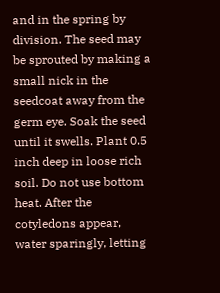and in the spring by division. The seed may be sprouted by making a small nick in the seedcoat away from the germ eye. Soak the seed until it swells. Plant 0.5 inch deep in loose rich soil. Do not use bottom heat. After the cotyledons appear, water sparingly, letting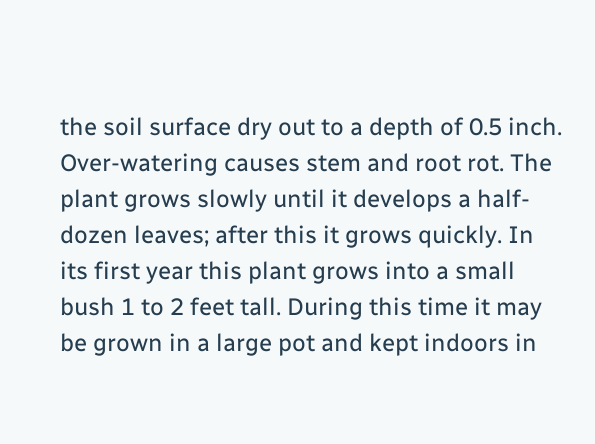the soil surface dry out to a depth of 0.5 inch. Over-watering causes stem and root rot. The plant grows slowly until it develops a half-dozen leaves; after this it grows quickly. In its first year this plant grows into a small bush 1 to 2 feet tall. During this time it may be grown in a large pot and kept indoors in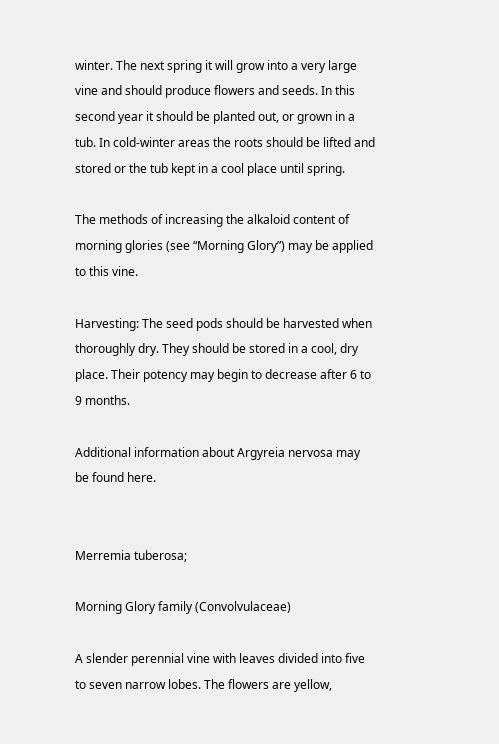winter. The next spring it will grow into a very large vine and should produce flowers and seeds. In this second year it should be planted out, or grown in a tub. In cold-winter areas the roots should be lifted and stored or the tub kept in a cool place until spring.

The methods of increasing the alkaloid content of morning glories (see “Morning Glory”) may be applied to this vine.

Harvesting: The seed pods should be harvested when thoroughly dry. They should be stored in a cool, dry place. Their potency may begin to decrease after 6 to 9 months.

Additional information about Argyreia nervosa may be found here.


Merremia tuberosa;

Morning Glory family (Convolvulaceae)

A slender perennial vine with leaves divided into five to seven narrow lobes. The flowers are yellow,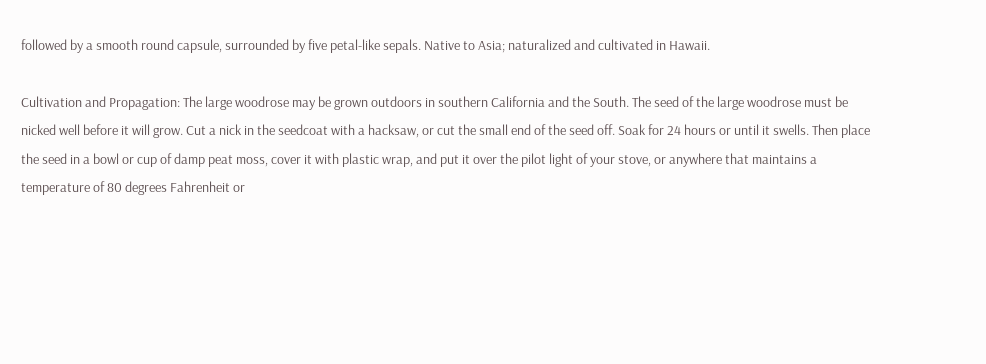followed by a smooth round capsule, surrounded by five petal-like sepals. Native to Asia; naturalized and cultivated in Hawaii.

Cultivation and Propagation: The large woodrose may be grown outdoors in southern California and the South. The seed of the large woodrose must be nicked well before it will grow. Cut a nick in the seedcoat with a hacksaw, or cut the small end of the seed off. Soak for 24 hours or until it swells. Then place the seed in a bowl or cup of damp peat moss, cover it with plastic wrap, and put it over the pilot light of your stove, or anywhere that maintains a temperature of 80 degrees Fahrenheit or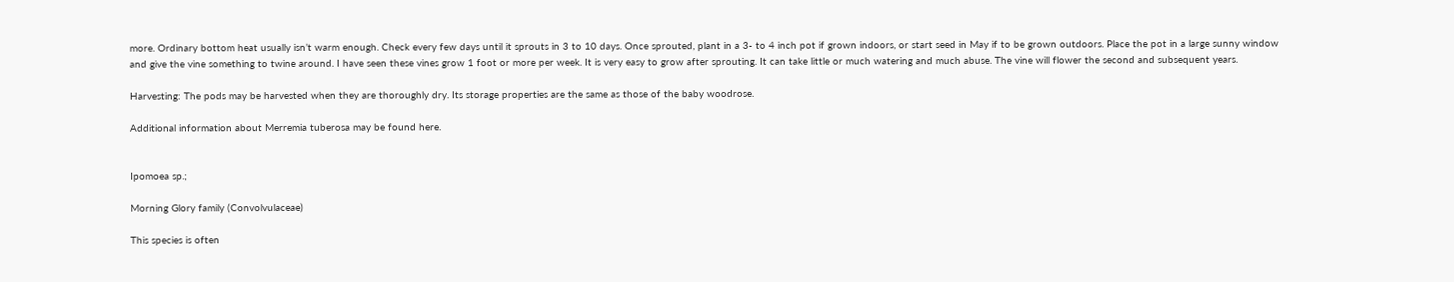more. Ordinary bottom heat usually isn’t warm enough. Check every few days until it sprouts in 3 to 10 days. Once sprouted, plant in a 3- to 4 inch pot if grown indoors, or start seed in May if to be grown outdoors. Place the pot in a large sunny window and give the vine something to twine around. I have seen these vines grow 1 foot or more per week. It is very easy to grow after sprouting. It can take little or much watering and much abuse. The vine will flower the second and subsequent years.

Harvesting: The pods may be harvested when they are thoroughly dry. Its storage properties are the same as those of the baby woodrose.

Additional information about Merremia tuberosa may be found here.


Ipomoea sp.;

Morning Glory family (Convolvulaceae)

This species is often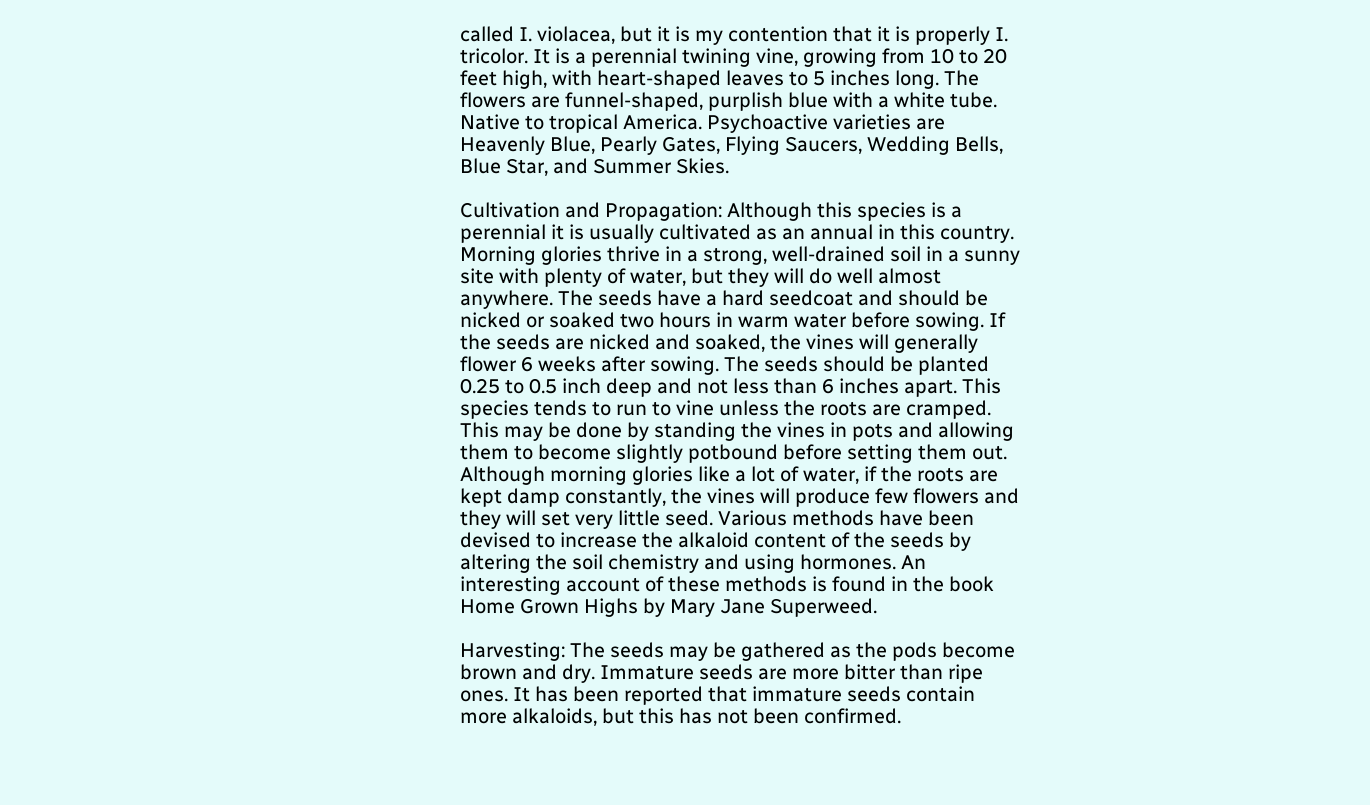called I. violacea, but it is my contention that it is properly I. tricolor. It is a perennial twining vine, growing from 10 to 20 feet high, with heart-shaped leaves to 5 inches long. The flowers are funnel-shaped, purplish blue with a white tube. Native to tropical America. Psychoactive varieties are Heavenly Blue, Pearly Gates, Flying Saucers, Wedding Bells, Blue Star, and Summer Skies.

Cultivation and Propagation: Although this species is a perennial it is usually cultivated as an annual in this country. Morning glories thrive in a strong, well-drained soil in a sunny site with plenty of water, but they will do well almost anywhere. The seeds have a hard seedcoat and should be nicked or soaked two hours in warm water before sowing. If the seeds are nicked and soaked, the vines will generally flower 6 weeks after sowing. The seeds should be planted 0.25 to 0.5 inch deep and not less than 6 inches apart. This species tends to run to vine unless the roots are cramped. This may be done by standing the vines in pots and allowing them to become slightly potbound before setting them out. Although morning glories like a lot of water, if the roots are kept damp constantly, the vines will produce few flowers and they will set very little seed. Various methods have been devised to increase the alkaloid content of the seeds by altering the soil chemistry and using hormones. An interesting account of these methods is found in the book Home Grown Highs by Mary Jane Superweed.

Harvesting: The seeds may be gathered as the pods become brown and dry. Immature seeds are more bitter than ripe ones. It has been reported that immature seeds contain more alkaloids, but this has not been confirmed.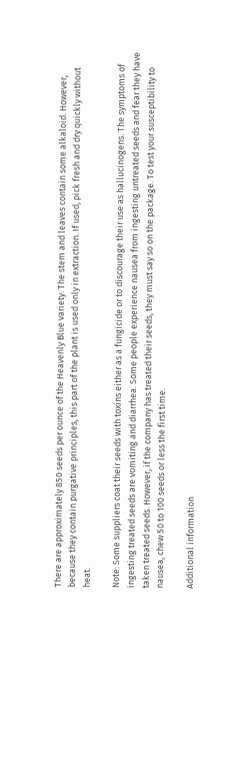There are approximately 850 seeds per ounce of the Heavenly Blue variety. The stem and leaves contain some alkaloid. However, because they contain purgative principles, this part of the plant is used only in extraction. If used, pick fresh and dry quickly without heat.

Note: Some suppliers coat their seeds with toxins either as a fungicide or to discourage their use as hallucinogens. The symptoms of ingesting treated seeds are vomiting and diarrhea. Some people experience nausea from ingesting untreated seeds and fear they have taken treated seeds. However, if the company has treated their seeds, they must say so on the package. To test your susceptibility to nausea, chew 50 to 100 seeds or less the first time.

Additional information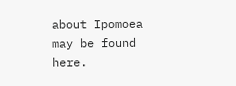about Ipomoea may be found here.